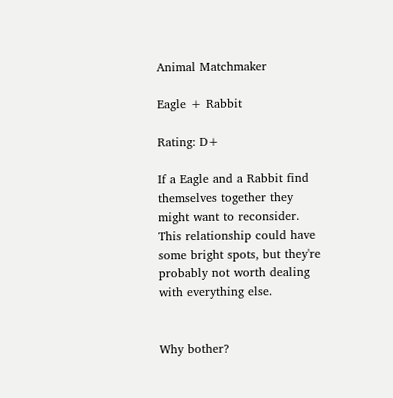Animal Matchmaker

Eagle + Rabbit

Rating: D+

If a Eagle and a Rabbit find themselves together they might want to reconsider. This relationship could have some bright spots, but they're probably not worth dealing with everything else.


Why bother?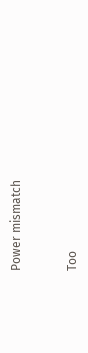Power mismatch


Too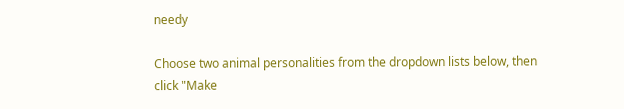needy

Choose two animal personalities from the dropdown lists below, then click "Make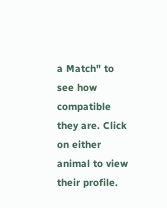a Match" to see how compatible they are. Click on either animal to view their profile.